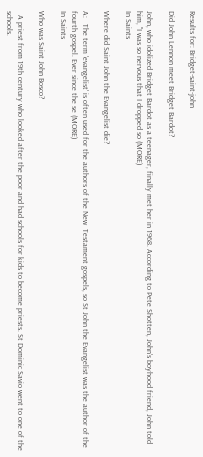Results for: Bridget-saint-john

Did John Lennon meet Bridget Bardot?

John, who idolized Bridget Bardot as a teenager, finally met her in 1968. According to Pete Shotten, John's boyhood friend, John told him, "I was so nervous that I dropped so (MORE)
In Saints

Where did Saint John the Evangelist die?

A:   The term 'evangelist' is often used for the authors of the New  Testament gospels, so St John the Evangelist was the author of the  fourth gospel. Ever since the se (MORE)
In Saints

Who was Saint John Bosco?

  A priest from 19th century who looked after the poor and had schools for kids to become priests. St Dominic Savio went to one of the schools.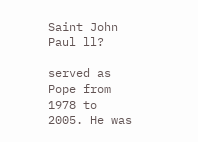Saint John Paul ll?

served as Pope from 1978 to 2005. He was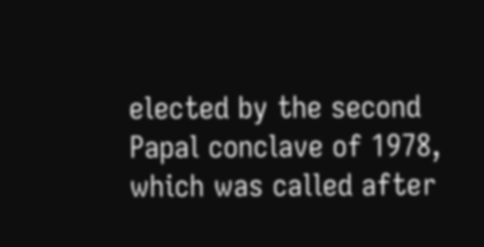elected by the second  Papal conclave of 1978, which was called after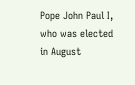Pope John Paul I,  who was elected in August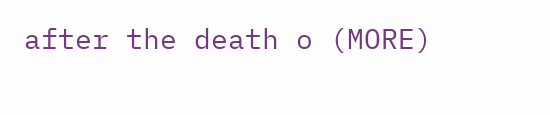after the death o (MORE)